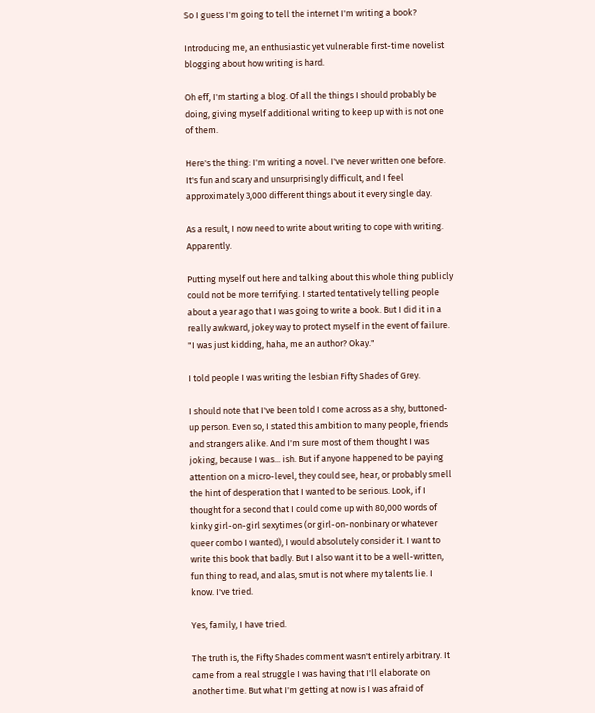So I guess I'm going to tell the internet I'm writing a book?

Introducing me, an enthusiastic yet vulnerable first-time novelist blogging about how writing is hard.

Oh eff, I'm starting a blog. Of all the things I should probably be doing, giving myself additional writing to keep up with is not one of them.

Here's the thing: I'm writing a novel. I've never written one before. It's fun and scary and unsurprisingly difficult, and I feel approximately 3,000 different things about it every single day.

As a result, I now need to write about writing to cope with writing. Apparently.

Putting myself out here and talking about this whole thing publicly could not be more terrifying. I started tentatively telling people about a year ago that I was going to write a book. But I did it in a really awkward, jokey way to protect myself in the event of failure. "I was just kidding, haha, me an author? Okay."

I told people I was writing the lesbian Fifty Shades of Grey.

I should note that I've been told I come across as a shy, buttoned-up person. Even so, I stated this ambition to many people, friends and strangers alike. And I'm sure most of them thought I was joking, because I was... ish. But if anyone happened to be paying attention on a micro-level, they could see, hear, or probably smell the hint of desperation that I wanted to be serious. Look, if I thought for a second that I could come up with 80,000 words of kinky girl-on-girl sexytimes (or girl-on-nonbinary or whatever queer combo I wanted), I would absolutely consider it. I want to write this book that badly. But I also want it to be a well-written, fun thing to read, and alas, smut is not where my talents lie. I know. I've tried.

Yes, family, I have tried.

The truth is, the Fifty Shades comment wasn't entirely arbitrary. It came from a real struggle I was having that I'll elaborate on another time. But what I'm getting at now is I was afraid of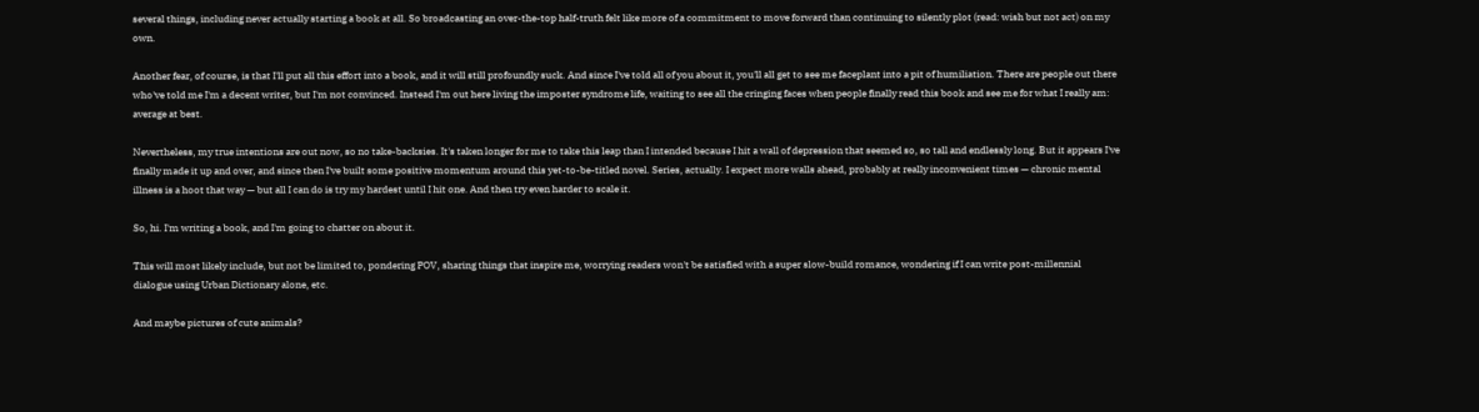several things, including never actually starting a book at all. So broadcasting an over-the-top half-truth felt like more of a commitment to move forward than continuing to silently plot (read: wish but not act) on my own.

Another fear, of course, is that I'll put all this effort into a book, and it will still profoundly suck. And since I've told all of you about it, you'll all get to see me faceplant into a pit of humiliation. There are people out there who've told me I'm a decent writer, but I'm not convinced. Instead I'm out here living the imposter syndrome life, waiting to see all the cringing faces when people finally read this book and see me for what I really am: average at best.

Nevertheless, my true intentions are out now, so no take-backsies. It's taken longer for me to take this leap than I intended because I hit a wall of depression that seemed so, so tall and endlessly long. But it appears I've finally made it up and over, and since then I've built some positive momentum around this yet-to-be-titled novel. Series, actually. I expect more walls ahead, probably at really inconvenient times — chronic mental illness is a hoot that way — but all I can do is try my hardest until I hit one. And then try even harder to scale it.

So, hi. I'm writing a book, and I'm going to chatter on about it.

This will most likely include, but not be limited to, pondering POV, sharing things that inspire me, worrying readers won't be satisfied with a super slow-build romance, wondering if I can write post-millennial dialogue using Urban Dictionary alone, etc.

And maybe pictures of cute animals?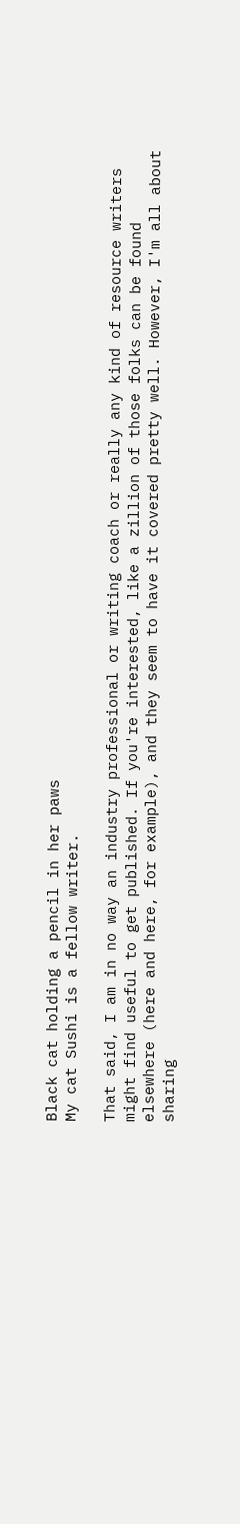Black cat holding a pencil in her paws
My cat Sushi is a fellow writer.

That said, I am in no way an industry professional or writing coach or really any kind of resource writers might find useful to get published. If you're interested, like a zillion of those folks can be found elsewhere (here and here, for example), and they seem to have it covered pretty well. However, I'm all about sharing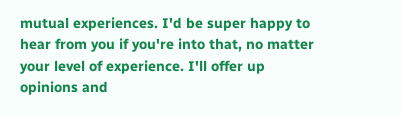mutual experiences. I'd be super happy to hear from you if you're into that, no matter your level of experience. I'll offer up opinions and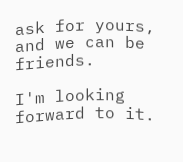ask for yours, and we can be friends.

I'm looking forward to it.